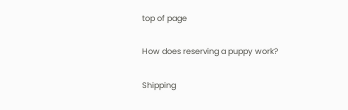top of page

How does reserving a puppy work?

Shipping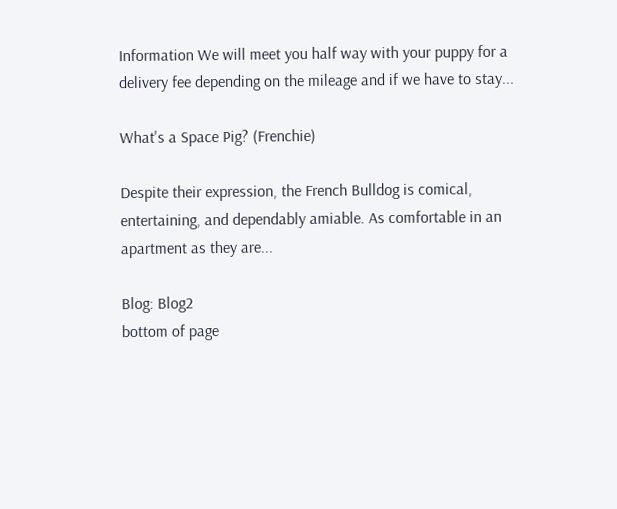Information We will meet you half way with your puppy for a delivery fee depending on the mileage and if we have to stay...

What's a Space Pig? (Frenchie)

Despite their expression, the French Bulldog is comical, entertaining, and dependably amiable. As comfortable in an apartment as they are...

Blog: Blog2
bottom of page